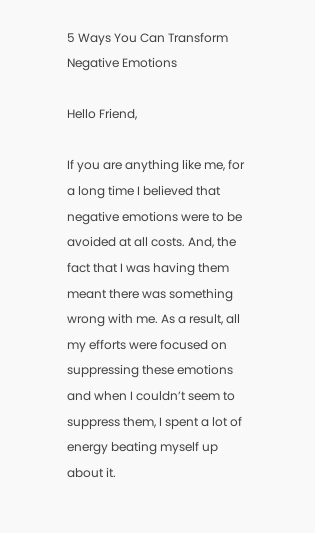5 Ways You Can Transform Negative Emotions

Hello Friend,

If you are anything like me, for a long time I believed that negative emotions were to be avoided at all costs. And, the fact that I was having them meant there was something wrong with me. As a result, all my efforts were focused on suppressing these emotions and when I couldn’t seem to suppress them, I spent a lot of energy beating myself up about it.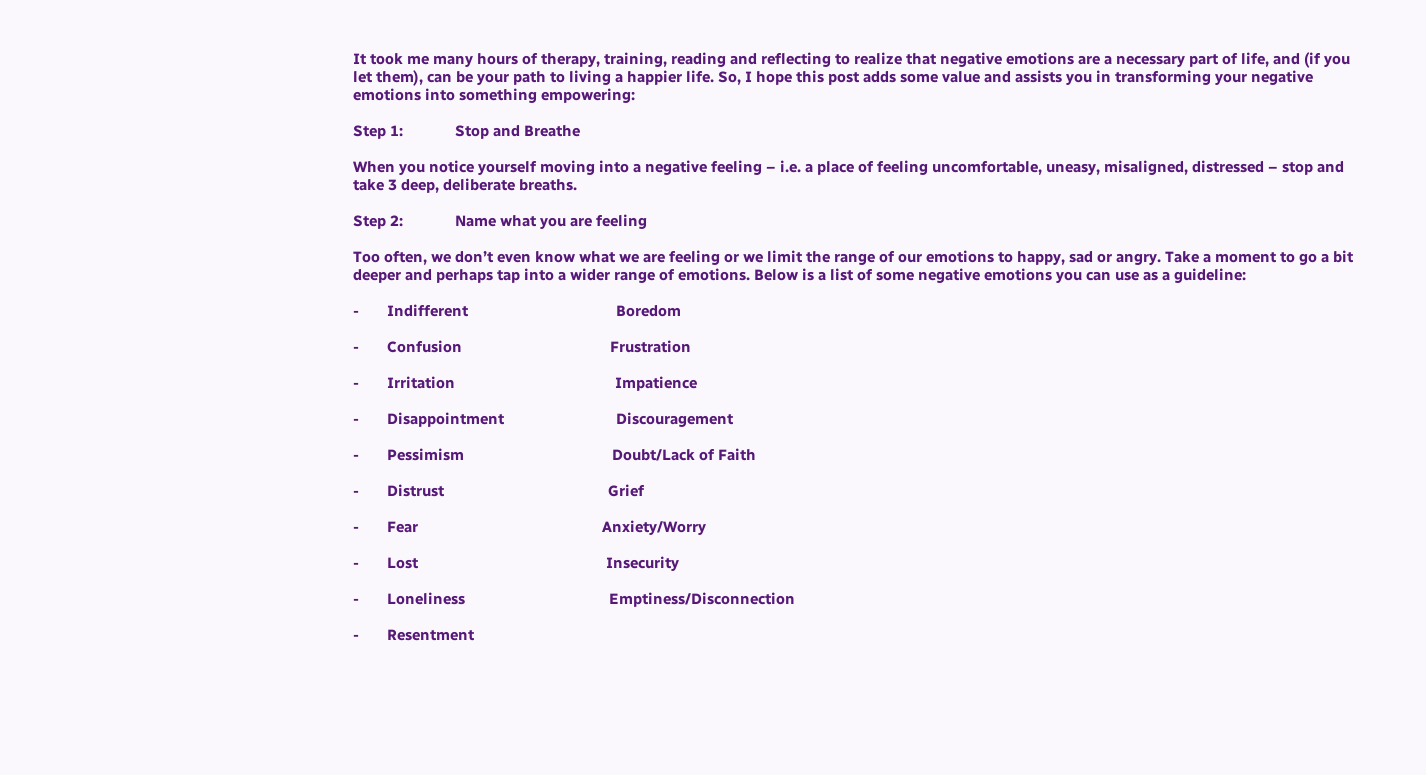It took me many hours of therapy, training, reading and reflecting to realize that negative emotions are a necessary part of life, and (if you let them), can be your path to living a happier life. So, I hope this post adds some value and assists you in transforming your negative emotions into something empowering:

Step 1:             Stop and Breathe

When you notice yourself moving into a negative feeling – i.e. a place of feeling uncomfortable, uneasy, misaligned, distressed – stop and take 3 deep, deliberate breaths.

Step 2:             Name what you are feeling

Too often, we don’t even know what we are feeling or we limit the range of our emotions to happy, sad or angry. Take a moment to go a bit deeper and perhaps tap into a wider range of emotions. Below is a list of some negative emotions you can use as a guideline:

-       Indifferent                                     Boredom

-       Confusion                                     Frustration

-       Irritation                                        Impatience

-       Disappointment                            Discouragement

-       Pessimism                                     Doubt/Lack of Faith

-       Distrust                                         Grief

-       Fear                                              Anxiety/Worry

-       Lost                                               Insecurity

-       Loneliness                                    Emptiness/Disconnection

-       Resentment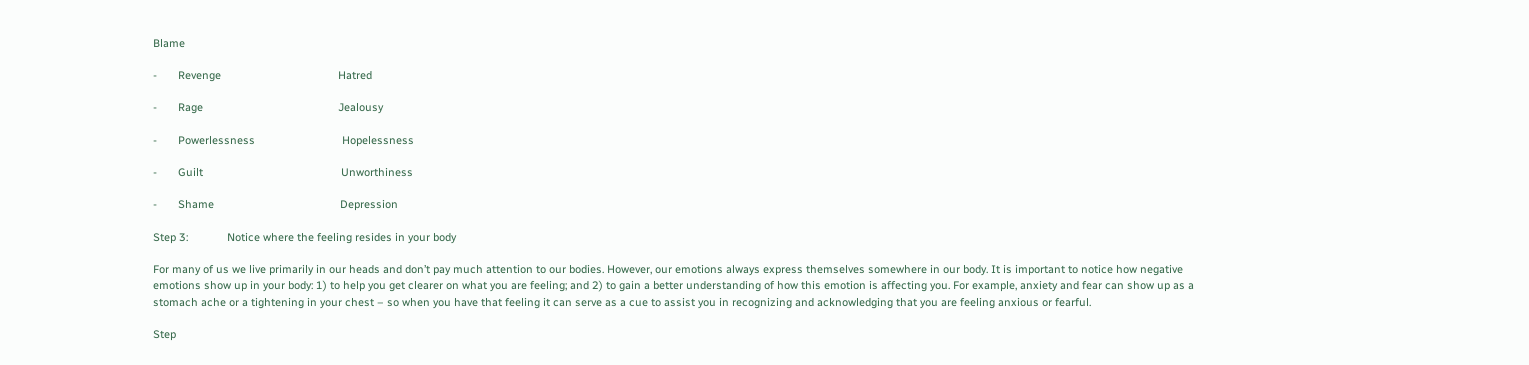Blame

-       Revenge                                       Hatred

-       Rage                                             Jealousy

-       Powerlessness                             Hopelessness

-       Guilt                                              Unworthiness

-       Shame                                          Depression

Step 3:             Notice where the feeling resides in your body

For many of us we live primarily in our heads and don’t pay much attention to our bodies. However, our emotions always express themselves somewhere in our body. It is important to notice how negative emotions show up in your body: 1) to help you get clearer on what you are feeling; and 2) to gain a better understanding of how this emotion is affecting you. For example, anxiety and fear can show up as a stomach ache or a tightening in your chest – so when you have that feeling it can serve as a cue to assist you in recognizing and acknowledging that you are feeling anxious or fearful.

Step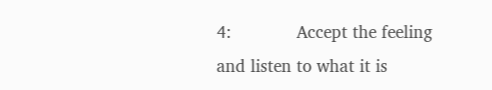4:             Accept the feeling and listen to what it is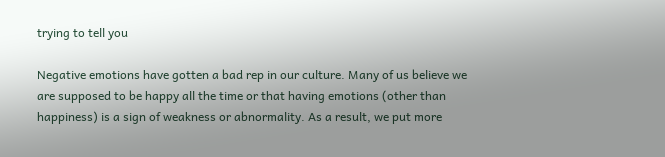trying to tell you

Negative emotions have gotten a bad rep in our culture. Many of us believe we are supposed to be happy all the time or that having emotions (other than happiness) is a sign of weakness or abnormality. As a result, we put more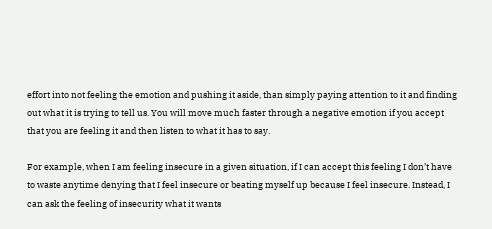effort into not feeling the emotion and pushing it aside, than simply paying attention to it and finding out what it is trying to tell us. You will move much faster through a negative emotion if you accept that you are feeling it and then listen to what it has to say.

For example, when I am feeling insecure in a given situation, if I can accept this feeling I don’t have to waste anytime denying that I feel insecure or beating myself up because I feel insecure. Instead, I can ask the feeling of insecurity what it wants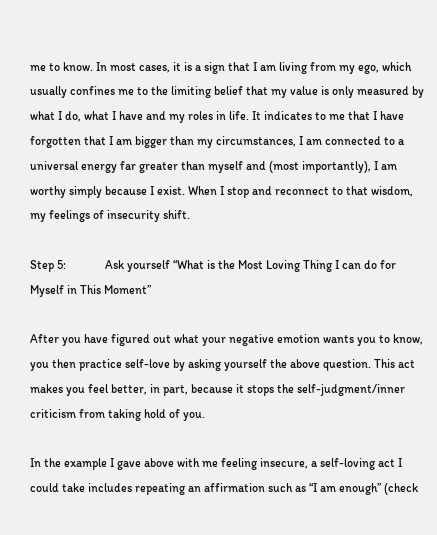me to know. In most cases, it is a sign that I am living from my ego, which usually confines me to the limiting belief that my value is only measured by what I do, what I have and my roles in life. It indicates to me that I have forgotten that I am bigger than my circumstances, I am connected to a universal energy far greater than myself and (most importantly), I am worthy simply because I exist. When I stop and reconnect to that wisdom, my feelings of insecurity shift.

Step 5:             Ask yourself “What is the Most Loving Thing I can do for Myself in This Moment”

After you have figured out what your negative emotion wants you to know, you then practice self-love by asking yourself the above question. This act makes you feel better, in part, because it stops the self-judgment/inner criticism from taking hold of you.

In the example I gave above with me feeling insecure, a self-loving act I could take includes repeating an affirmation such as “I am enough” (check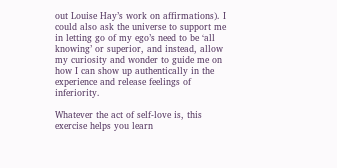out Louise Hay’s work on affirmations). I could also ask the universe to support me in letting go of my ego’s need to be ‘all knowing’ or superior, and instead, allow my curiosity and wonder to guide me on how I can show up authentically in the experience and release feelings of inferiority.

Whatever the act of self-love is, this exercise helps you learn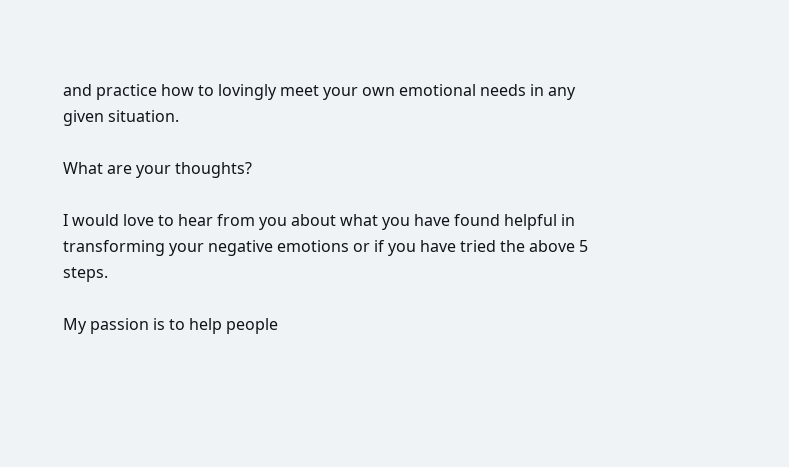and practice how to lovingly meet your own emotional needs in any given situation.

What are your thoughts?

I would love to hear from you about what you have found helpful in transforming your negative emotions or if you have tried the above 5 steps.

My passion is to help people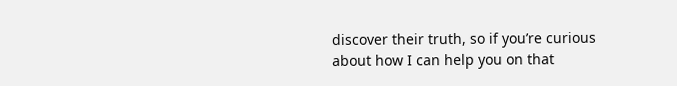discover their truth, so if you’re curious about how I can help you on that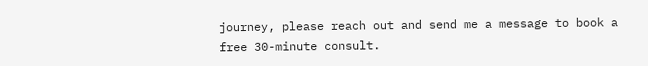journey, please reach out and send me a message to book a free 30-minute consult.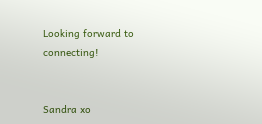Looking forward to connecting!


Sandra xo